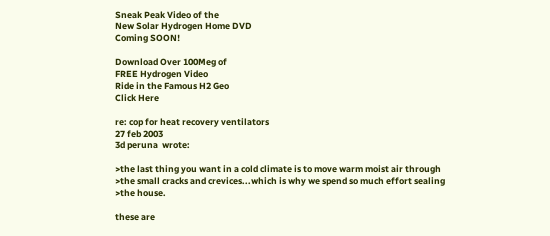Sneak Peak Video of the
New Solar Hydrogen Home DVD
Coming SOON!

Download Over 100Meg of
FREE Hydrogen Video
Ride in the Famous H2 Geo
Click Here

re: cop for heat recovery ventilators
27 feb 2003
3d peruna  wrote:

>the last thing you want in a cold climate is to move warm moist air through
>the small cracks and crevices...which is why we spend so much effort sealing
>the house.

these are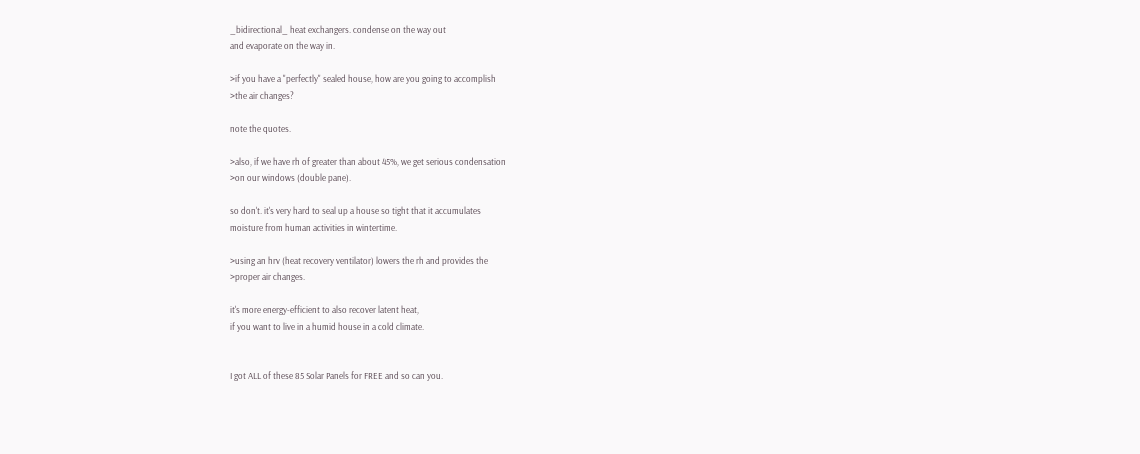_bidirectional_ heat exchangers. condense on the way out
and evaporate on the way in.

>if you have a "perfectly" sealed house, how are you going to accomplish
>the air changes?

note the quotes.

>also, if we have rh of greater than about 45%, we get serious condensation
>on our windows (double pane).

so don't. it's very hard to seal up a house so tight that it accumulates
moisture from human activities in wintertime.

>using an hrv (heat recovery ventilator) lowers the rh and provides the
>proper air changes.

it's more energy-efficient to also recover latent heat,
if you want to live in a humid house in a cold climate.


I got ALL of these 85 Solar Panels for FREE and so can you.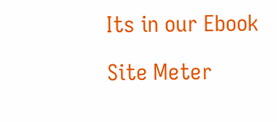Its in our Ebook

Site Meter